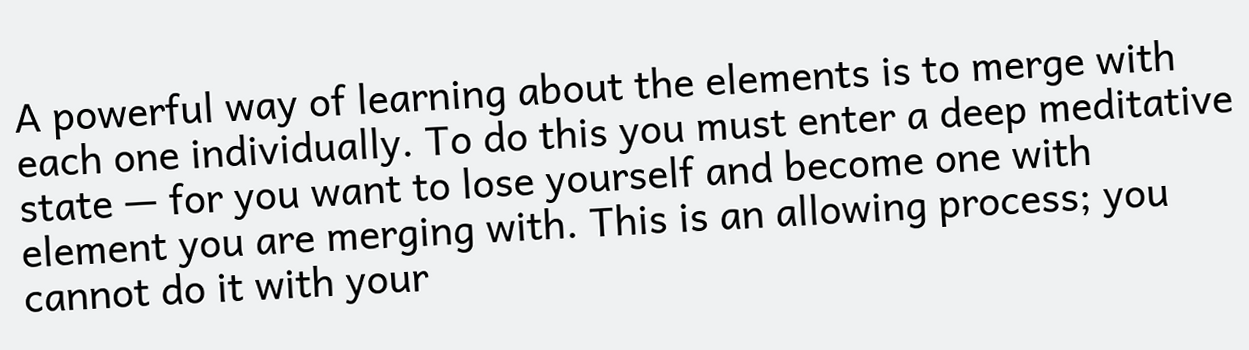A powerful way of learning about the elements is to merge with each one individually. To do this you must enter a deep meditative state — for you want to lose yourself and become one with element you are merging with. This is an allowing process; you cannot do it with your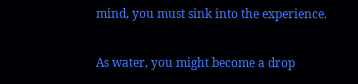mind, you must sink into the experience.

As water, you might become a drop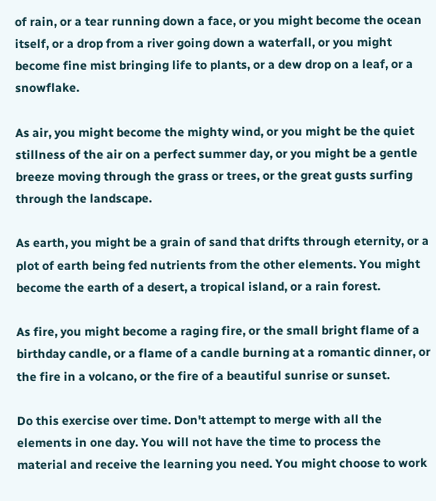of rain, or a tear running down a face, or you might become the ocean itself, or a drop from a river going down a waterfall, or you might become fine mist bringing life to plants, or a dew drop on a leaf, or a snowflake.

As air, you might become the mighty wind, or you might be the quiet stillness of the air on a perfect summer day, or you might be a gentle breeze moving through the grass or trees, or the great gusts surfing through the landscape.

As earth, you might be a grain of sand that drifts through eternity, or a plot of earth being fed nutrients from the other elements. You might become the earth of a desert, a tropical island, or a rain forest.

As fire, you might become a raging fire, or the small bright flame of a birthday candle, or a flame of a candle burning at a romantic dinner, or the fire in a volcano, or the fire of a beautiful sunrise or sunset.

Do this exercise over time. Don't attempt to merge with all the elements in one day. You will not have the time to process the material and receive the learning you need. You might choose to work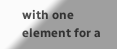with one element for a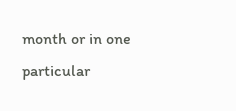month or in one particular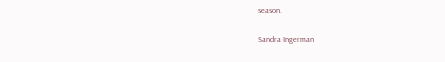season.

Sandra Ingerman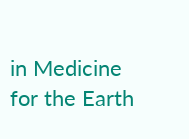in Medicine for the Earth